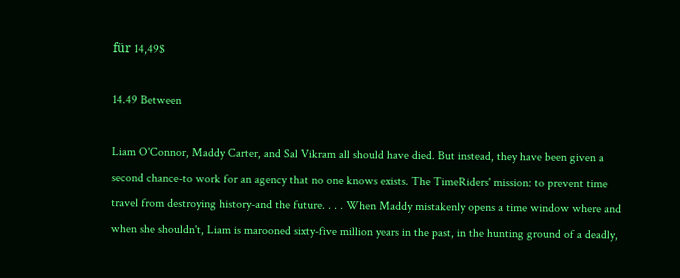für 14,49$

14.49 Between

Liam O'Connor, Maddy Carter, and Sal Vikram all should have died. But instead, they have been given a second chance-to work for an agency that no one knows exists. The TimeRiders' mission: to prevent time travel from destroying history-and the future. . . . When Maddy mistakenly opens a time window where and when she shouldn't, Liam is marooned sixty-five million years in the past, in the hunting ground of a deadly,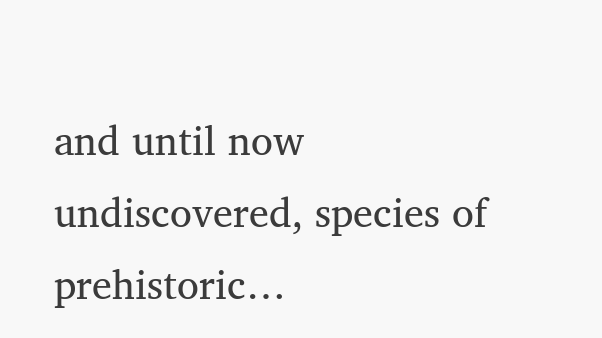and until now undiscovered, species of prehistoric…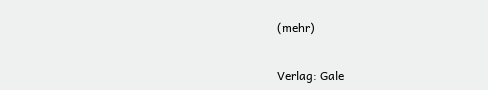(mehr)


Verlag: Gale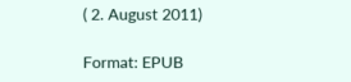( 2. August 2011)

Format: EPUB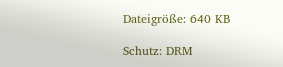Dateigröße: 640 KB

Schutz: DRM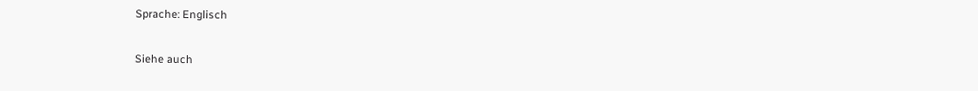Sprache: Englisch

Siehe auch